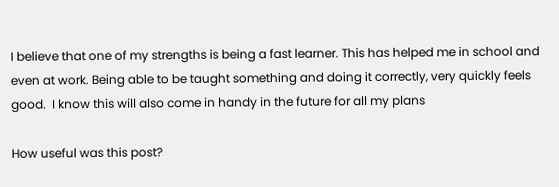I believe that one of my strengths is being a fast learner. This has helped me in school and even at work. Being able to be taught something and doing it correctly, very quickly feels good.  I know this will also come in handy in the future for all my plans

How useful was this post?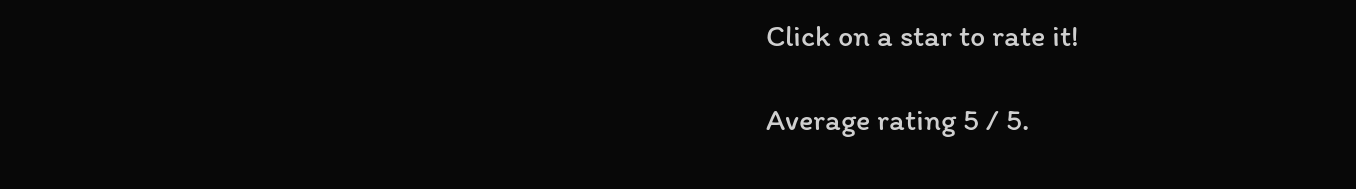Click on a star to rate it!

Average rating 5 / 5.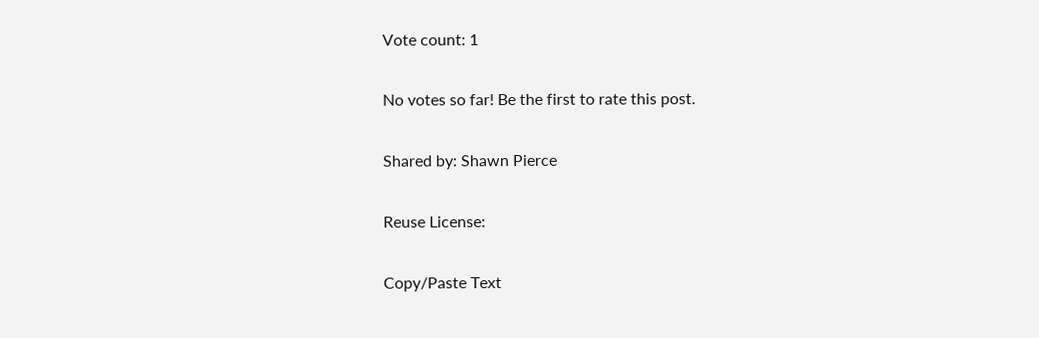Vote count: 1

No votes so far! Be the first to rate this post.

Shared by: Shawn Pierce

Reuse License:

Copy/Paste Text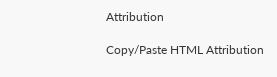Attribution

Copy/Paste HTML Attribution